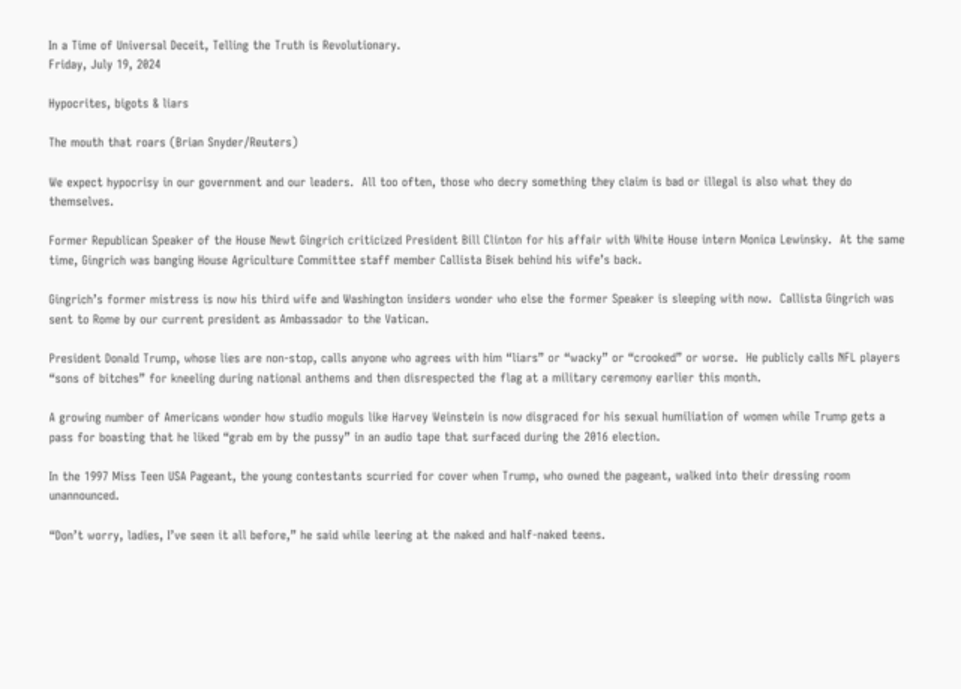In a Time of Universal Deceit, Telling the Truth is Revolutionary.
Friday, July 19, 2024

Hypocrites, bigots & liars

The mouth that roars (Brian Snyder/Reuters)

We expect hypocrisy in our government and our leaders.  All too often, those who decry something they claim is bad or illegal is also what they do themselves.

Former Republican Speaker of the House Newt Gingrich criticized President Bill Clinton for his affair with White House intern Monica Lewinsky.  At the same time, Gingrich was banging House Agriculture Committee staff member Callista Bisek behind his wife’s back.

Gingrich’s former mistress is now his third wife and Washington insiders wonder who else the former Speaker is sleeping with now.  Callista Gingrich was sent to Rome by our current president as Ambassador to the Vatican.

President Donald Trump, whose lies are non-stop, calls anyone who agrees with him “liars” or “wacky” or “crooked” or worse.  He publicly calls NFL players “sons of bitches” for kneeling during national anthems and then disrespected the flag at a military ceremony earlier this month.

A growing number of Americans wonder how studio moguls like Harvey Weinstein is now disgraced for his sexual humiliation of women while Trump gets a pass for boasting that he liked “grab em by the pussy” in an audio tape that surfaced during the 2016 election.

In the 1997 Miss Teen USA Pageant, the young contestants scurried for cover when Trump, who owned the pageant, walked into their dressing room unannounced.

“Don’t worry, ladies, I’ve seen it all before,” he said while leering at the naked and half-naked teens.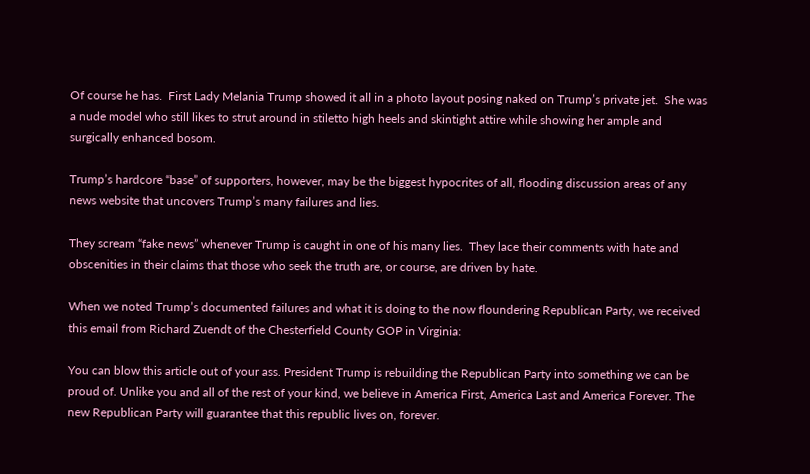Of course he has.  First Lady Melania Trump showed it all in a photo layout posing naked on Trump’s private jet.  She was a nude model who still likes to strut around in stiletto high heels and skintight attire while showing her ample and surgically enhanced bosom.

Trump’s hardcore “base” of supporters, however, may be the biggest hypocrites of all, flooding discussion areas of any news website that uncovers Trump’s many failures and lies.

They scream “fake news” whenever Trump is caught in one of his many lies.  They lace their comments with hate and obscenities in their claims that those who seek the truth are, or course, are driven by hate.

When we noted Trump’s documented failures and what it is doing to the now floundering Republican Party, we received this email from Richard Zuendt of the Chesterfield County GOP in Virginia:

You can blow this article out of your ass. President Trump is rebuilding the Republican Party into something we can be proud of. Unlike you and all of the rest of your kind, we believe in America First, America Last and America Forever. The new Republican Party will guarantee that this republic lives on, forever.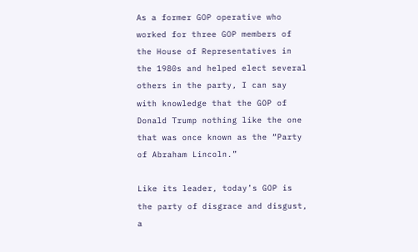As a former GOP operative who worked for three GOP members of the House of Representatives in the 1980s and helped elect several others in the party, I can say with knowledge that the GOP of Donald Trump nothing like the one that was once known as the “Party of Abraham Lincoln.”

Like its leader, today’s GOP is the party of disgrace and disgust, a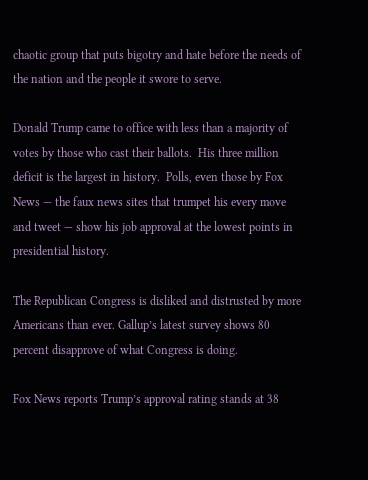chaotic group that puts bigotry and hate before the needs of the nation and the people it swore to serve.

Donald Trump came to office with less than a majority of votes by those who cast their ballots.  His three million deficit is the largest in history.  Polls, even those by Fox News — the faux news sites that trumpet his every move and tweet — show his job approval at the lowest points in presidential history.

The Republican Congress is disliked and distrusted by more Americans than ever. Gallup’s latest survey shows 80 percent disapprove of what Congress is doing.

Fox News reports Trump’s approval rating stands at 38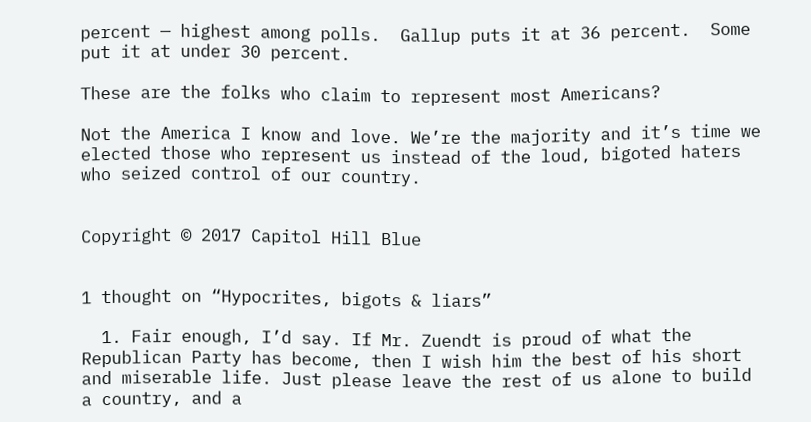percent — highest among polls.  Gallup puts it at 36 percent.  Some put it at under 30 percent.

These are the folks who claim to represent most Americans?

Not the America I know and love. We’re the majority and it’s time we elected those who represent us instead of the loud, bigoted haters who seized control of our country.


Copyright © 2017 Capitol Hill Blue


1 thought on “Hypocrites, bigots & liars”

  1. Fair enough, I’d say. If Mr. Zuendt is proud of what the Republican Party has become, then I wish him the best of his short and miserable life. Just please leave the rest of us alone to build a country, and a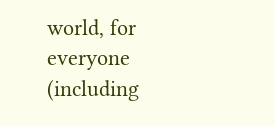world, for everyone (including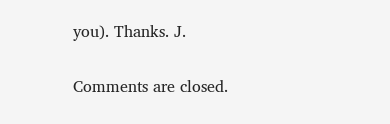you). Thanks. J.

Comments are closed.